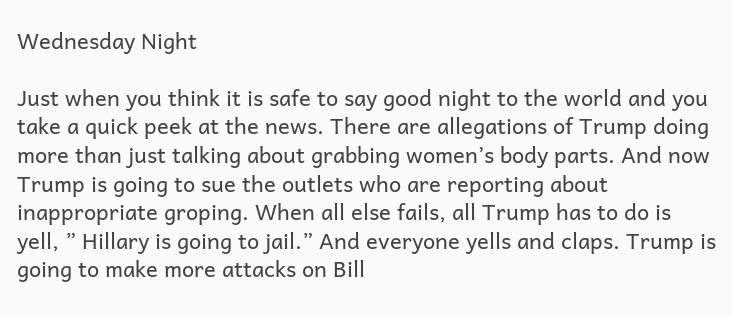Wednesday Night

Just when you think it is safe to say good night to the world and you take a quick peek at the news. There are allegations of Trump doing more than just talking about grabbing women’s body parts. And now Trump is going to sue the outlets who are reporting about inappropriate groping. When all else fails, all Trump has to do is yell, ” Hillary is going to jail.” And everyone yells and claps. Trump is going to make more attacks on Bill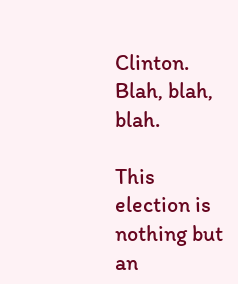Clinton. Blah, blah, blah.

This election is nothing but an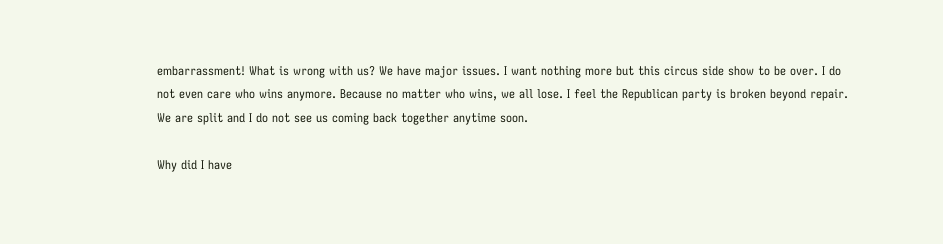embarrassment! What is wrong with us? We have major issues. I want nothing more but this circus side show to be over. I do not even care who wins anymore. Because no matter who wins, we all lose. I feel the Republican party is broken beyond repair. We are split and I do not see us coming back together anytime soon.

Why did I have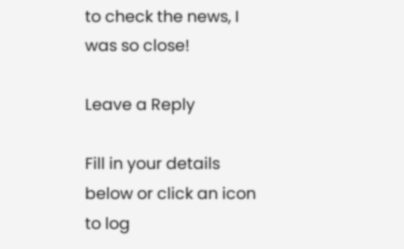to check the news, I was so close!

Leave a Reply

Fill in your details below or click an icon to log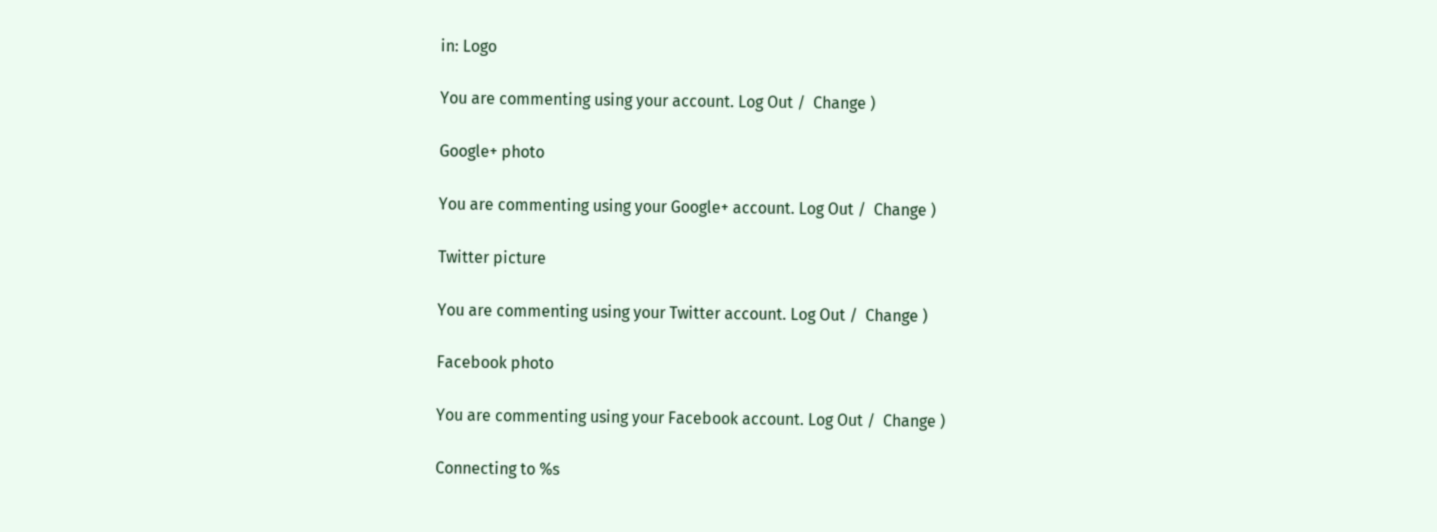in: Logo

You are commenting using your account. Log Out /  Change )

Google+ photo

You are commenting using your Google+ account. Log Out /  Change )

Twitter picture

You are commenting using your Twitter account. Log Out /  Change )

Facebook photo

You are commenting using your Facebook account. Log Out /  Change )

Connecting to %s